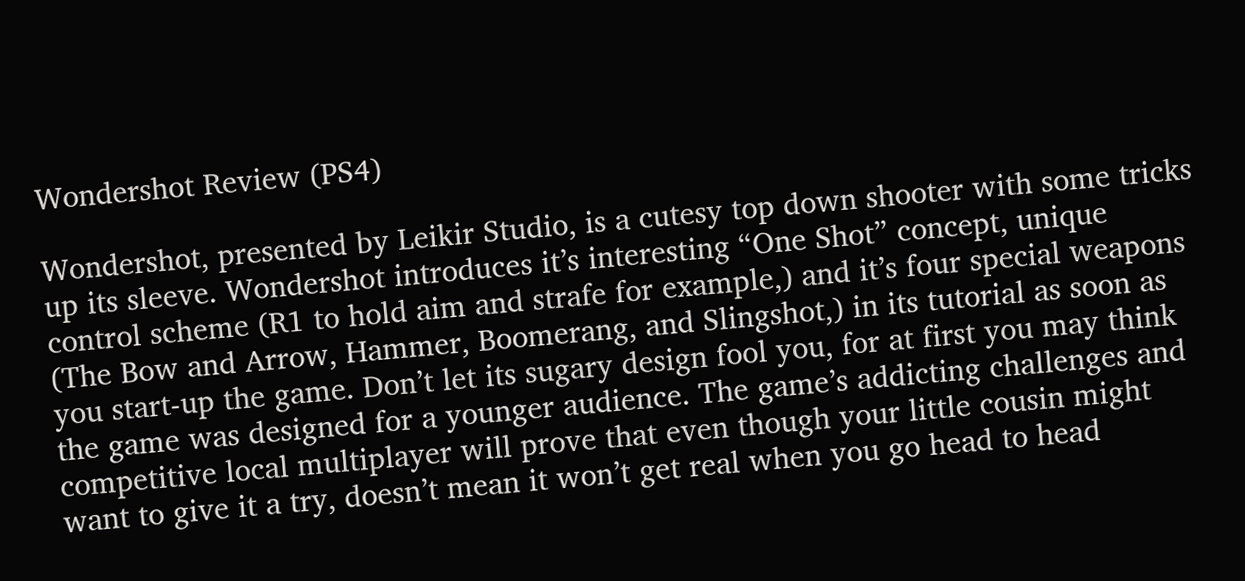Wondershot Review (PS4)

Wondershot, presented by Leikir Studio, is a cutesy top down shooter with some tricks up its sleeve. Wondershot introduces it’s interesting “One Shot” concept, unique control scheme (R1 to hold aim and strafe for example,) and it’s four special weapons (The Bow and Arrow, Hammer, Boomerang, and Slingshot,) in its tutorial as soon as you start-up the game. Don’t let its sugary design fool you, for at first you may think the game was designed for a younger audience. The game’s addicting challenges and competitive local multiplayer will prove that even though your little cousin might want to give it a try, doesn’t mean it won’t get real when you go head to head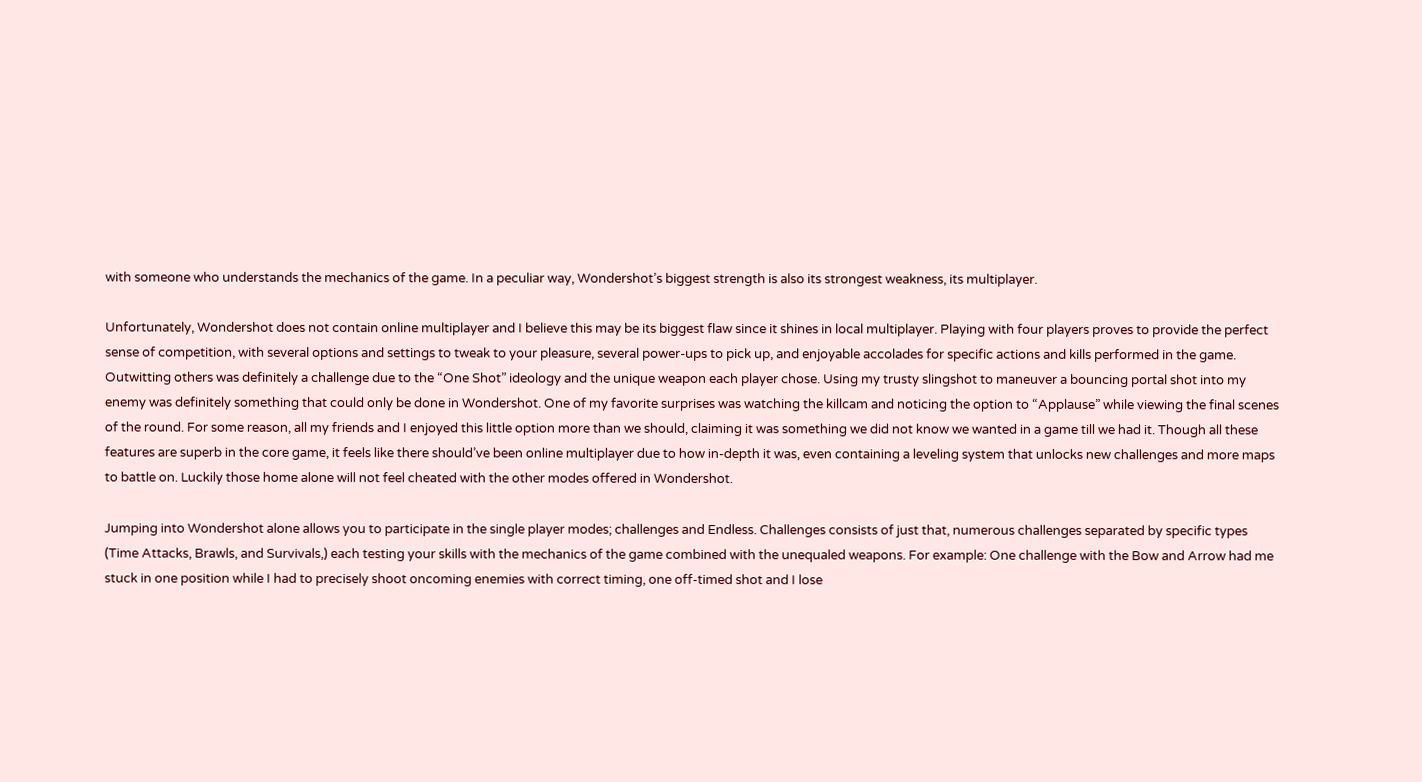with someone who understands the mechanics of the game. In a peculiar way, Wondershot’s biggest strength is also its strongest weakness, its multiplayer.

Unfortunately, Wondershot does not contain online multiplayer and I believe this may be its biggest flaw since it shines in local multiplayer. Playing with four players proves to provide the perfect sense of competition, with several options and settings to tweak to your pleasure, several power-ups to pick up, and enjoyable accolades for specific actions and kills performed in the game. Outwitting others was definitely a challenge due to the “One Shot” ideology and the unique weapon each player chose. Using my trusty slingshot to maneuver a bouncing portal shot into my enemy was definitely something that could only be done in Wondershot. One of my favorite surprises was watching the killcam and noticing the option to “Applause” while viewing the final scenes of the round. For some reason, all my friends and I enjoyed this little option more than we should, claiming it was something we did not know we wanted in a game till we had it. Though all these features are superb in the core game, it feels like there should’ve been online multiplayer due to how in-depth it was, even containing a leveling system that unlocks new challenges and more maps to battle on. Luckily those home alone will not feel cheated with the other modes offered in Wondershot.

Jumping into Wondershot alone allows you to participate in the single player modes; challenges and Endless. Challenges consists of just that, numerous challenges separated by specific types (Time Attacks, Brawls, and Survivals,) each testing your skills with the mechanics of the game combined with the unequaled weapons. For example: One challenge with the Bow and Arrow had me stuck in one position while I had to precisely shoot oncoming enemies with correct timing, one off-timed shot and I lose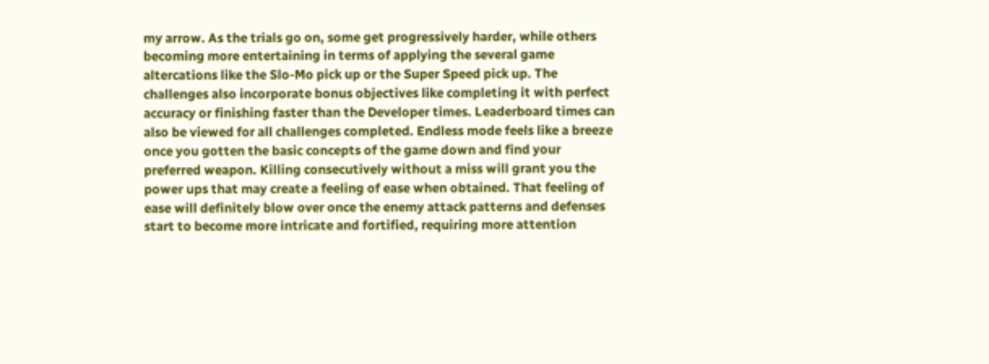my arrow. As the trials go on, some get progressively harder, while others becoming more entertaining in terms of applying the several game altercations like the Slo-Mo pick up or the Super Speed pick up. The challenges also incorporate bonus objectives like completing it with perfect accuracy or finishing faster than the Developer times. Leaderboard times can also be viewed for all challenges completed. Endless mode feels like a breeze once you gotten the basic concepts of the game down and find your preferred weapon. Killing consecutively without a miss will grant you the power ups that may create a feeling of ease when obtained. That feeling of ease will definitely blow over once the enemy attack patterns and defenses start to become more intricate and fortified, requiring more attention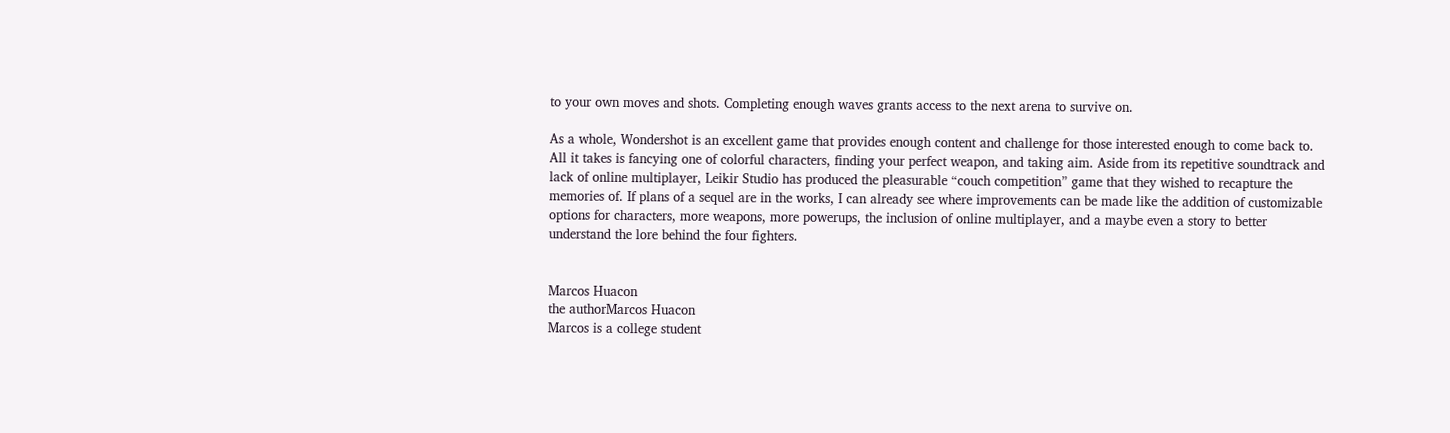to your own moves and shots. Completing enough waves grants access to the next arena to survive on.

As a whole, Wondershot is an excellent game that provides enough content and challenge for those interested enough to come back to. All it takes is fancying one of colorful characters, finding your perfect weapon, and taking aim. Aside from its repetitive soundtrack and lack of online multiplayer, Leikir Studio has produced the pleasurable “couch competition” game that they wished to recapture the memories of. If plans of a sequel are in the works, I can already see where improvements can be made like the addition of customizable options for characters, more weapons, more powerups, the inclusion of online multiplayer, and a maybe even a story to better understand the lore behind the four fighters.


Marcos Huacon
the authorMarcos Huacon
Marcos is a college student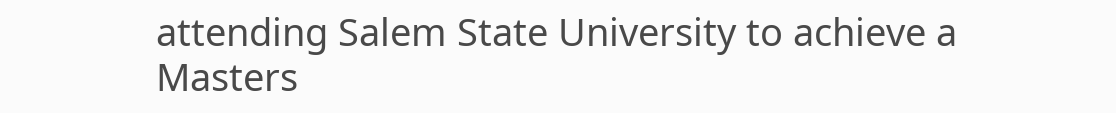attending Salem State University to achieve a Masters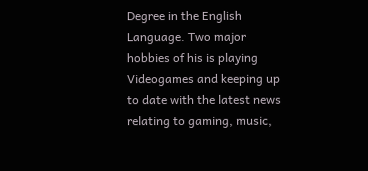Degree in the English Language. Two major hobbies of his is playing Videogames and keeping up to date with the latest news relating to gaming, music,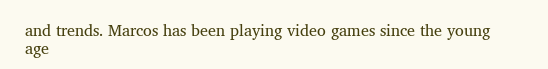and trends. Marcos has been playing video games since the young age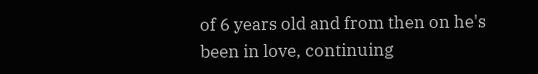of 6 years old and from then on he's been in love, continuing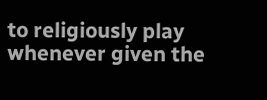to religiously play whenever given the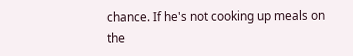chance. If he's not cooking up meals on the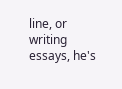line, or writing essays, he's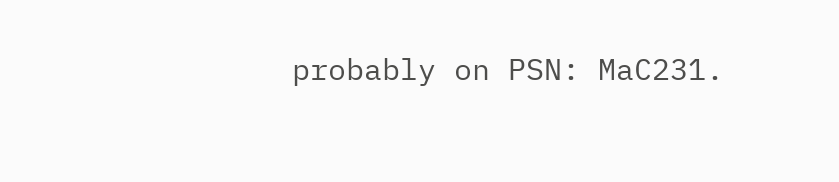probably on PSN: MaC231.